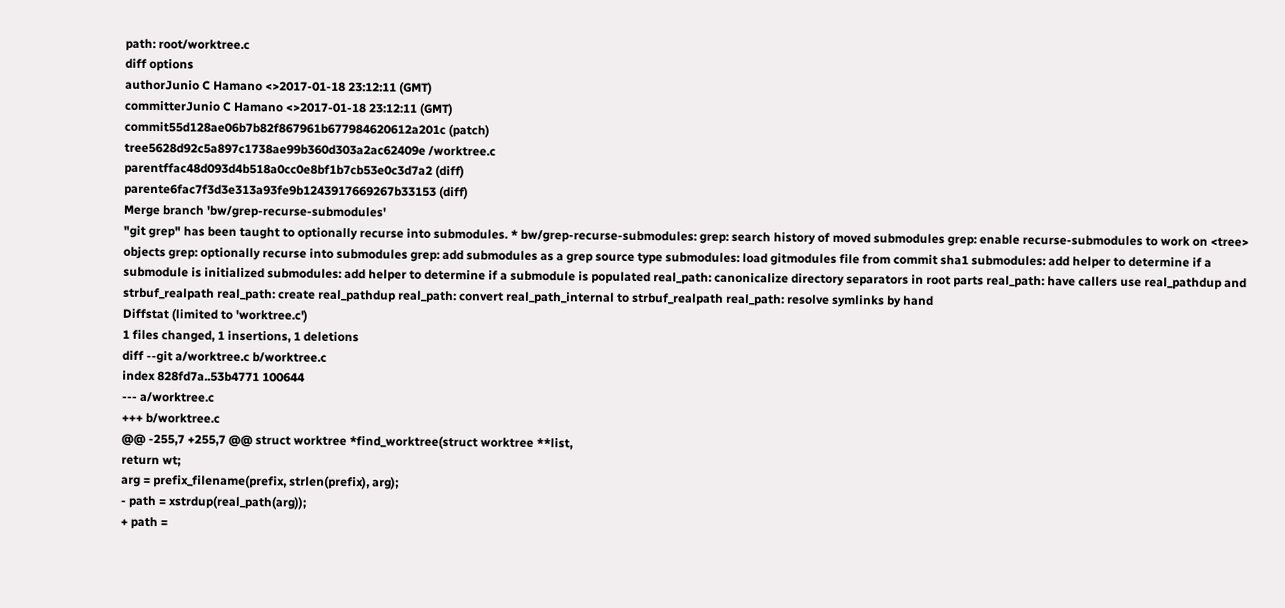path: root/worktree.c
diff options
authorJunio C Hamano <>2017-01-18 23:12:11 (GMT)
committerJunio C Hamano <>2017-01-18 23:12:11 (GMT)
commit55d128ae06b7b82f867961b677984620612a201c (patch)
tree5628d92c5a897c1738ae99b360d303a2ac62409e /worktree.c
parentffac48d093d4b518a0cc0e8bf1b7cb53e0c3d7a2 (diff)
parente6fac7f3d3e313a93fe9b1243917669267b33153 (diff)
Merge branch 'bw/grep-recurse-submodules'
"git grep" has been taught to optionally recurse into submodules. * bw/grep-recurse-submodules: grep: search history of moved submodules grep: enable recurse-submodules to work on <tree> objects grep: optionally recurse into submodules grep: add submodules as a grep source type submodules: load gitmodules file from commit sha1 submodules: add helper to determine if a submodule is initialized submodules: add helper to determine if a submodule is populated real_path: canonicalize directory separators in root parts real_path: have callers use real_pathdup and strbuf_realpath real_path: create real_pathdup real_path: convert real_path_internal to strbuf_realpath real_path: resolve symlinks by hand
Diffstat (limited to 'worktree.c')
1 files changed, 1 insertions, 1 deletions
diff --git a/worktree.c b/worktree.c
index 828fd7a..53b4771 100644
--- a/worktree.c
+++ b/worktree.c
@@ -255,7 +255,7 @@ struct worktree *find_worktree(struct worktree **list,
return wt;
arg = prefix_filename(prefix, strlen(prefix), arg);
- path = xstrdup(real_path(arg));
+ path =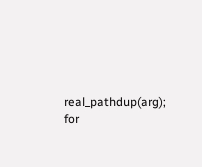real_pathdup(arg);
for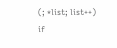(; *list; list++)
if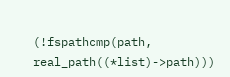(!fspathcmp(path, real_path((*list)->path)))